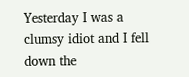Yesterday I was a clumsy idiot and I fell down the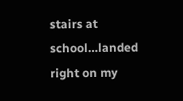stairs at school…landed right on my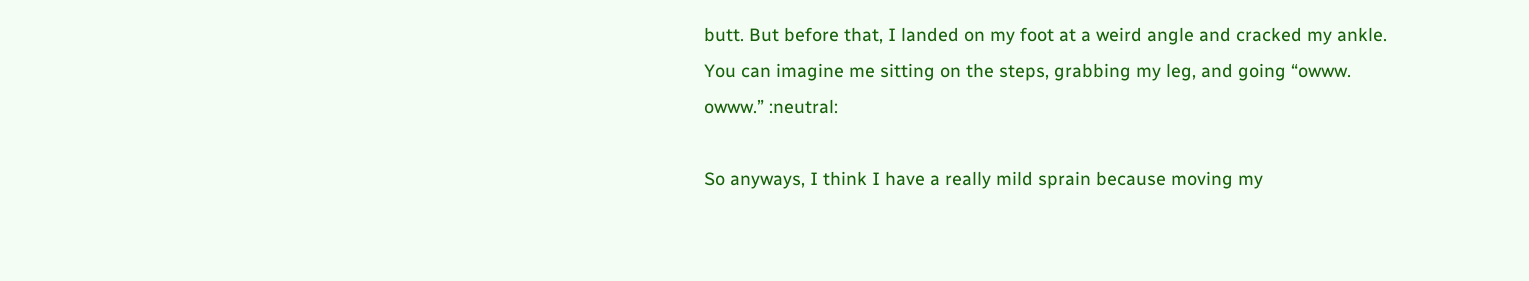butt. But before that, I landed on my foot at a weird angle and cracked my ankle. You can imagine me sitting on the steps, grabbing my leg, and going “owww. owww.” :neutral:

So anyways, I think I have a really mild sprain because moving my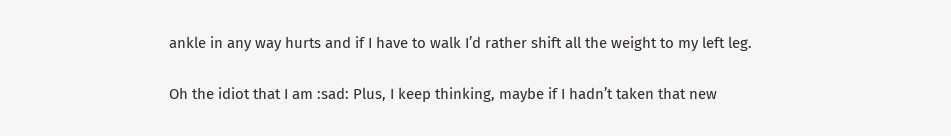ankle in any way hurts and if I have to walk I’d rather shift all the weight to my left leg.

Oh the idiot that I am :sad: Plus, I keep thinking, maybe if I hadn’t taken that new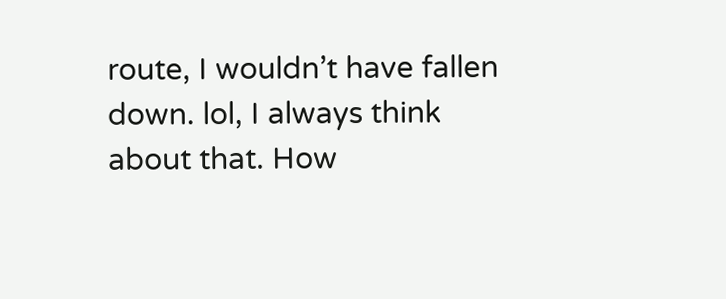route, I wouldn’t have fallen down. lol, I always think about that. How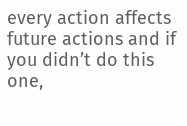every action affects future actions and if you didn’t do this one,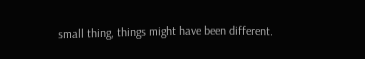small thing, things might have been different.